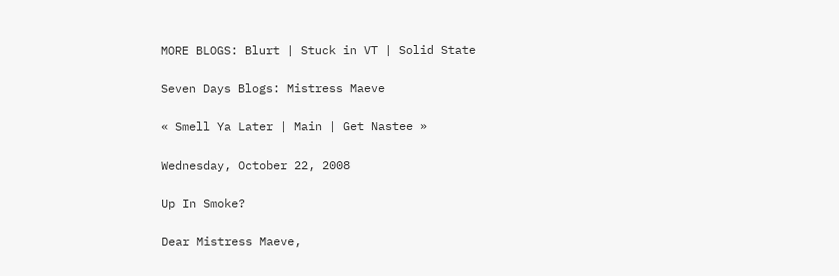MORE BLOGS: Blurt | Stuck in VT | Solid State

Seven Days Blogs: Mistress Maeve

« Smell Ya Later | Main | Get Nastee »

Wednesday, October 22, 2008

Up In Smoke?

Dear Mistress Maeve,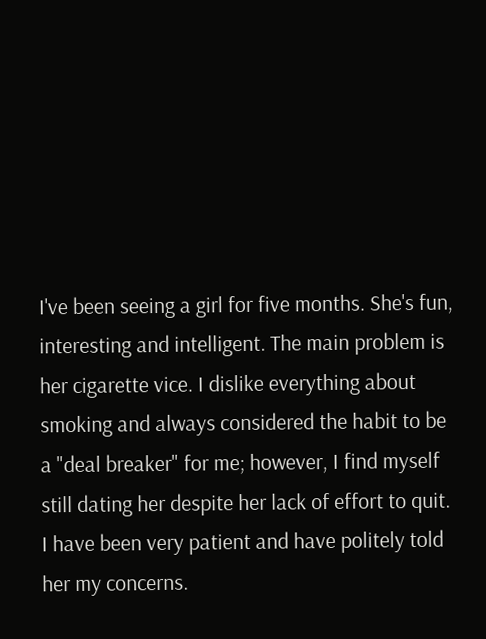I've been seeing a girl for five months. She's fun, interesting and intelligent. The main problem is her cigarette vice. I dislike everything about smoking and always considered the habit to be a "deal breaker" for me; however, I find myself still dating her despite her lack of effort to quit. I have been very patient and have politely told her my concerns.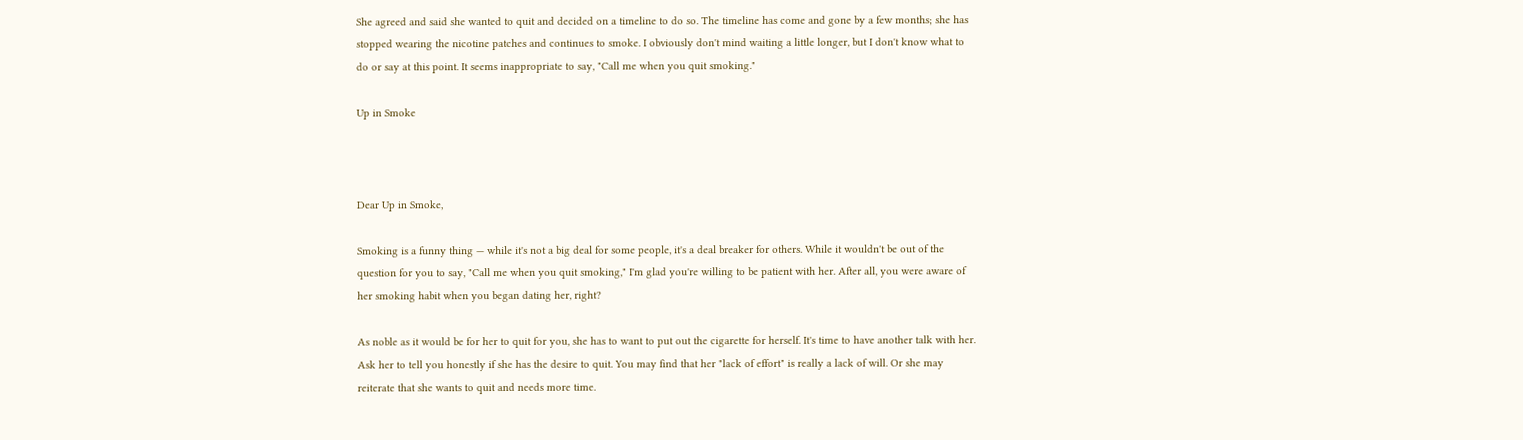She agreed and said she wanted to quit and decided on a timeline to do so. The timeline has come and gone by a few months; she has stopped wearing the nicotine patches and continues to smoke. I obviously don't mind waiting a little longer, but I don't know what to do or say at this point. It seems inappropriate to say, "Call me when you quit smoking."

Up in Smoke



Dear Up in Smoke,

Smoking is a funny thing — while it's not a big deal for some people, it's a deal breaker for others. While it wouldn't be out of the question for you to say, "Call me when you quit smoking," I'm glad you're willing to be patient with her. After all, you were aware of her smoking habit when you began dating her, right?

As noble as it would be for her to quit for you, she has to want to put out the cigarette for herself. It's time to have another talk with her. Ask her to tell you honestly if she has the desire to quit. You may find that her "lack of effort" is really a lack of will. Or she may reiterate that she wants to quit and needs more time.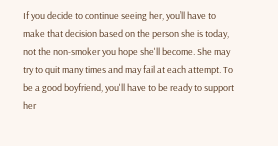If you decide to continue seeing her, you’ll have to make that decision based on the person she is today, not the non-smoker you hope she'll become. She may try to quit many times and may fail at each attempt. To be a good boyfriend, you'll have to be ready to support her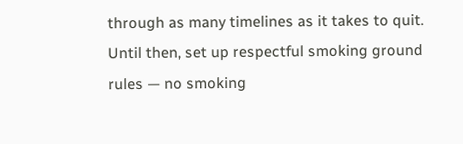through as many timelines as it takes to quit. Until then, set up respectful smoking ground rules — no smoking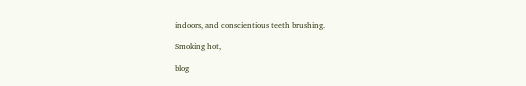indoors, and conscientious teeth brushing.

Smoking hot,

blog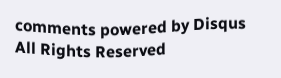comments powered by Disqus
All Rights Reserved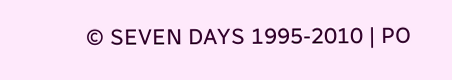© SEVEN DAYS 1995-2010 | PO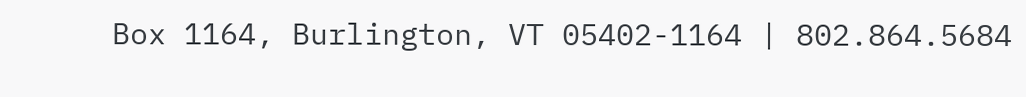Box 1164, Burlington, VT 05402-1164 | 802.864.5684